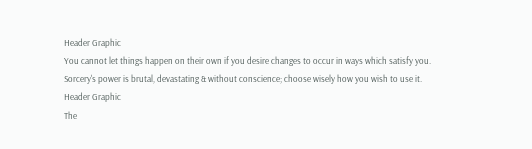Header Graphic
You cannot let things happen on their own if you desire changes to occur in ways which satisfy you.
Sorcery's power is brutal, devastating & without conscience; choose wisely how you wish to use it.
Header Graphic
The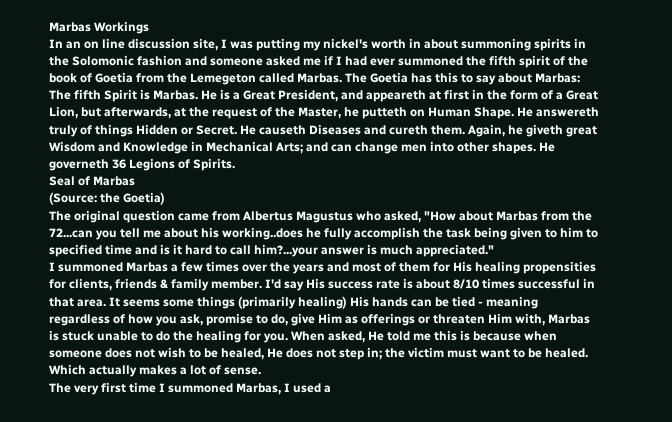Marbas Workings
In an on line discussion site, I was putting my nickel's worth in about summoning spirits in the Solomonic fashion and someone asked me if I had ever summoned the fifth spirit of the book of Goetia from the Lemegeton called Marbas. The Goetia has this to say about Marbas:
The fifth Spirit is Marbas. He is a Great President, and appeareth at first in the form of a Great Lion, but afterwards, at the request of the Master, he putteth on Human Shape. He answereth truly of things Hidden or Secret. He causeth Diseases and cureth them. Again, he giveth great Wisdom and Knowledge in Mechanical Arts; and can change men into other shapes. He governeth 36 Legions of Spirits.
Seal of Marbas
(Source: the Goetia)
The original question came from Albertus Magustus who asked, "How about Marbas from the 72...can you tell me about his working..does he fully accomplish the task being given to him to specified time and is it hard to call him?...your answer is much appreciated."
I summoned Marbas a few times over the years and most of them for His healing propensities for clients, friends & family member. I'd say His success rate is about 8/10 times successful in that area. It seems some things (primarily healing) His hands can be tied - meaning regardless of how you ask, promise to do, give Him as offerings or threaten Him with, Marbas is stuck unable to do the healing for you. When asked, He told me this is because when someone does not wish to be healed, He does not step in; the victim must want to be healed. Which actually makes a lot of sense.
The very first time I summoned Marbas, I used a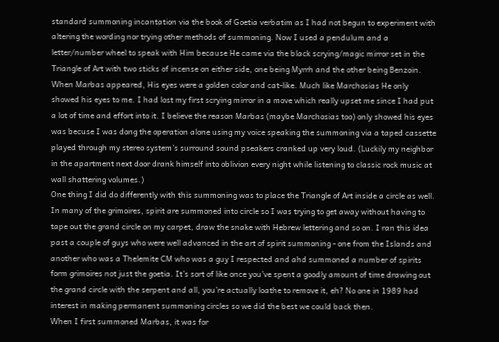standard summoning incantation via the book of Goetia verbatim as I had not begun to experiment with altering the wording nor trying other methods of summoning. Now I used a pendulum and a letter/number wheel to speak with Him because He came via the black scrying/magic mirror set in the Triangle of Art with two sticks of incense on either side, one being Myrrh and the other being Benzoin.
When Marbas appeared, His eyes were a golden color and cat-like. Much like Marchosias He only showed his eyes to me. I had lost my first scrying mirror in a move which really upset me since I had put a lot of time and effort into it. I believe the reason Marbas (maybe Marchosias too) only showed his eyes was becuse I was dong the operation alone using my voice speaking the summoning via a taped cassette played through my stereo system’s surround sound pseakers cranked up very loud. (Luckily my neighbor in the apartment next door drank himself into oblivion every night while listening to classic rock music at wall shattering volumes.)
One thing I did do differently with this summoning was to place the Triangle of Art inside a circle as well. In many of the grimoires, spirit are summoned into circle so I was trying to get away without having to tape out the grand circle on my carpet, draw the snake with Hebrew lettering and so on. I ran this idea past a couple of guys who were well advanced in the art of spirit summoning - one from the Islands and another who was a Thelemite CM who was a guy I respected and ahd summoned a number of spirits form grimoires not just the goetia. It’s sort of like once you’ve spent a goodly amount of time drawing out the grand circle with the serpent and all, you’re actually loathe to remove it, eh? No one in 1989 had interest in making permanent summoning circles so we did the best we could back then.
When I first summoned Marbas, it was for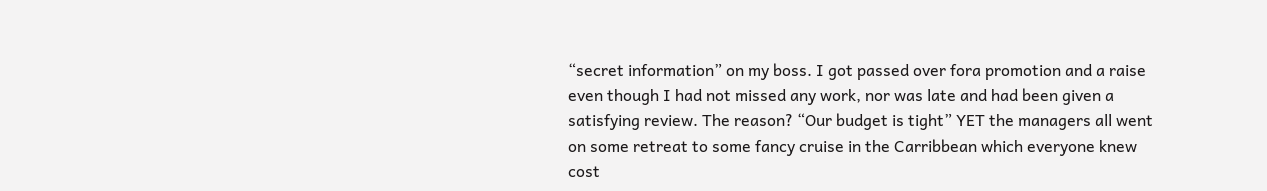“secret information” on my boss. I got passed over fora promotion and a raise even though I had not missed any work, nor was late and had been given a satisfying review. The reason? “Our budget is tight” YET the managers all went on some retreat to some fancy cruise in the Carribbean which everyone knew cost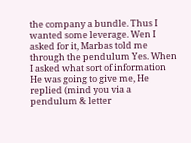the company a bundle. Thus I wanted some leverage. Wen I asked for it, Marbas told me through the pendulum Yes. When I asked what sort of information He was going to give me, He replied (mind you via a pendulum & letter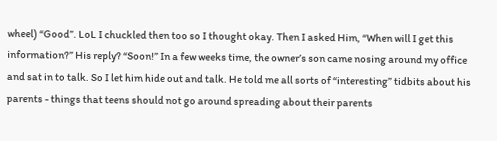wheel) “Good”. LoL I chuckled then too so I thought okay. Then I asked Him, “When will I get this information?” His reply? “Soon!” In a few weeks time, the owner’s son came nosing around my office and sat in to talk. So I let him hide out and talk. He told me all sorts of “interesting” tidbits about his parents - things that teens should not go around spreading about their parents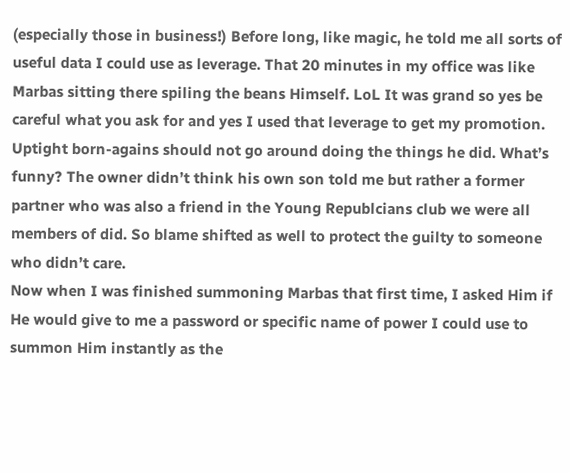(especially those in business!) Before long, like magic, he told me all sorts of useful data I could use as leverage. That 20 minutes in my office was like Marbas sitting there spiling the beans Himself. LoL It was grand so yes be careful what you ask for and yes I used that leverage to get my promotion. Uptight born-agains should not go around doing the things he did. What’s funny? The owner didn’t think his own son told me but rather a former partner who was also a friend in the Young Republcians club we were all members of did. So blame shifted as well to protect the guilty to someone who didn’t care.
Now when I was finished summoning Marbas that first time, I asked Him if He would give to me a password or specific name of power I could use to summon Him instantly as the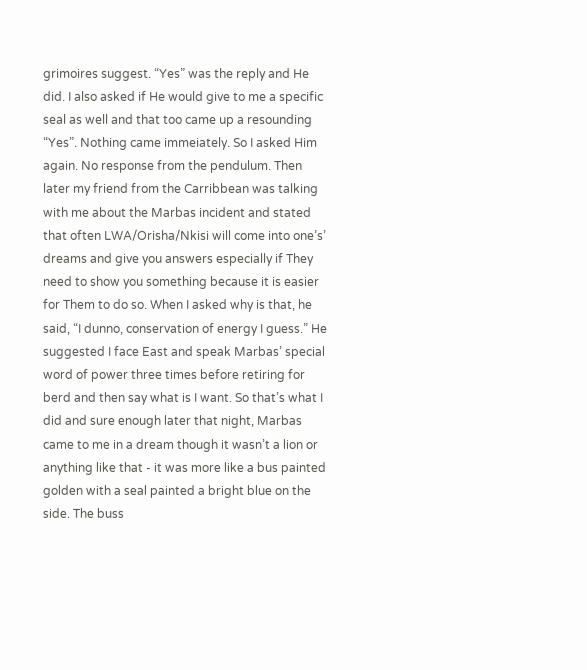grimoires suggest. “Yes” was the reply and He did. I also asked if He would give to me a specific seal as well and that too came up a resounding “Yes”. Nothing came immeiately. So I asked Him again. No response from the pendulum. Then later my friend from the Carribbean was talking with me about the Marbas incident and stated that often LWA/Orisha/Nkisi will come into one’s’ dreams and give you answers especially if They need to show you something because it is easier for Them to do so. When I asked why is that, he said, “I dunno, conservation of energy I guess.” He suggested I face East and speak Marbas’ special word of power three times before retiring for berd and then say what is I want. So that’s what I did and sure enough later that night, Marbas came to me in a dream though it wasn’t a lion or anything like that - it was more like a bus painted golden with a seal painted a bright blue on the side. The buss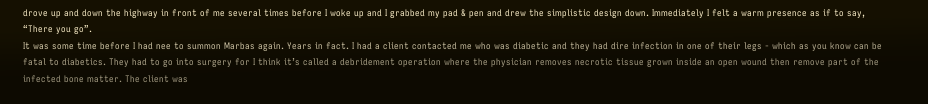drove up and down the highway in front of me several times before I woke up and I grabbed my pad & pen and drew the simplistic design down. Immediately I felt a warm presence as if to say, “There you go”.
It was some time before I had nee to summon Marbas again. Years in fact. I had a client contacted me who was diabetic and they had dire infection in one of their legs - which as you know can be fatal to diabetics. They had to go into surgery for I think it’s called a debridement operation where the physician removes necrotic tissue grown inside an open wound then remove part of the infected bone matter. The client was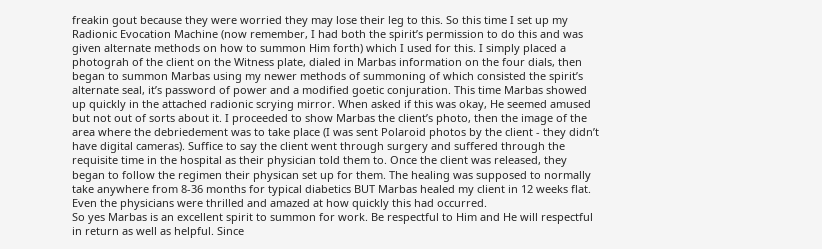freakin gout because they were worried they may lose their leg to this. So this time I set up my Radionic Evocation Machine (now remember, I had both the spirit’s permission to do this and was given alternate methods on how to summon Him forth) which I used for this. I simply placed a photograh of the client on the Witness plate, dialed in Marbas information on the four dials, then began to summon Marbas using my newer methods of summoning of which consisted the spirit’s alternate seal, it’s password of power and a modified goetic conjuration. This time Marbas showed up quickly in the attached radionic scrying mirror. When asked if this was okay, He seemed amused but not out of sorts about it. I proceeded to show Marbas the client’s photo, then the image of the area where the debriedement was to take place (I was sent Polaroid photos by the client - they didn’t have digital cameras). Suffice to say the client went through surgery and suffered through the requisite time in the hospital as their physician told them to. Once the client was released, they began to follow the regimen their physican set up for them. The healing was supposed to normally take anywhere from 8-36 months for typical diabetics BUT Marbas healed my client in 12 weeks flat. Even the physicians were thrilled and amazed at how quickly this had occurred.
So yes Marbas is an excellent spirit to summon for work. Be respectful to Him and He will respectful in return as well as helpful. Since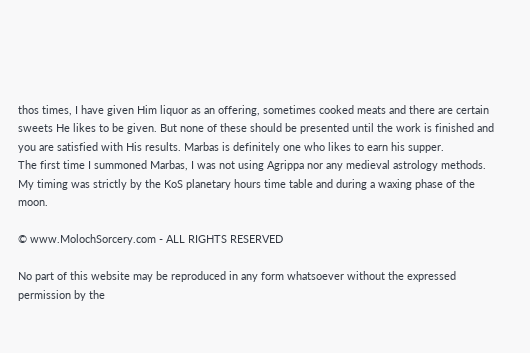thos times, I have given Him liquor as an offering, sometimes cooked meats and there are certain sweets He likes to be given. But none of these should be presented until the work is finished and you are satisfied with His results. Marbas is definitely one who likes to earn his supper.
The first time I summoned Marbas, I was not using Agrippa nor any medieval astrology methods. My timing was strictly by the KoS planetary hours time table and during a waxing phase of the moon.

© www.MolochSorcery.com - ALL RIGHTS RESERVED

No part of this website may be reproduced in any form whatsoever without the expressed permission by the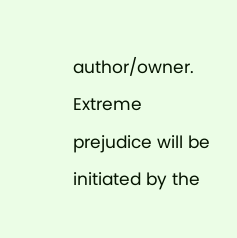author/owner. Extreme prejudice will be initiated by the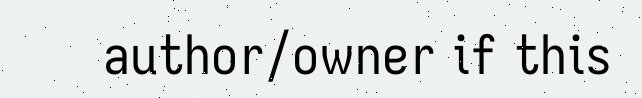author/owner if this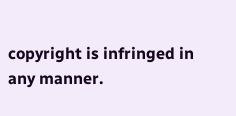copyright is infringed in any manner.